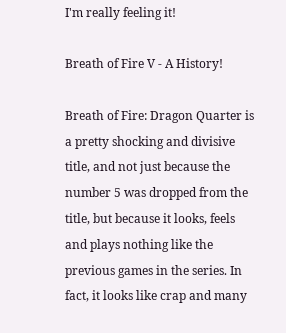I'm really feeling it!

Breath of Fire V - A History!

Breath of Fire: Dragon Quarter is a pretty shocking and divisive title, and not just because the number 5 was dropped from the title, but because it looks, feels and plays nothing like the previous games in the series. In fact, it looks like crap and many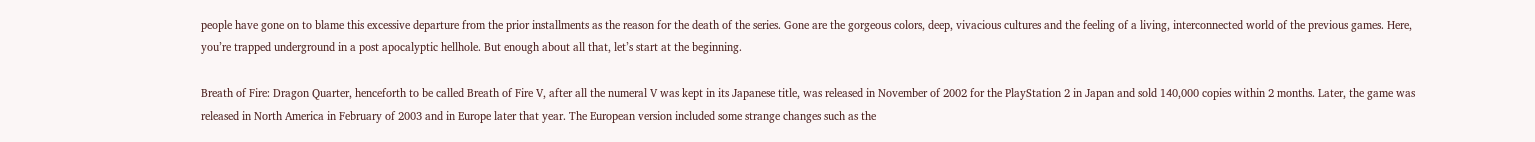people have gone on to blame this excessive departure from the prior installments as the reason for the death of the series. Gone are the gorgeous colors, deep, vivacious cultures and the feeling of a living, interconnected world of the previous games. Here, you’re trapped underground in a post apocalyptic hellhole. But enough about all that, let’s start at the beginning.

Breath of Fire: Dragon Quarter, henceforth to be called Breath of Fire V, after all the numeral V was kept in its Japanese title, was released in November of 2002 for the PlayStation 2 in Japan and sold 140,000 copies within 2 months. Later, the game was released in North America in February of 2003 and in Europe later that year. The European version included some strange changes such as the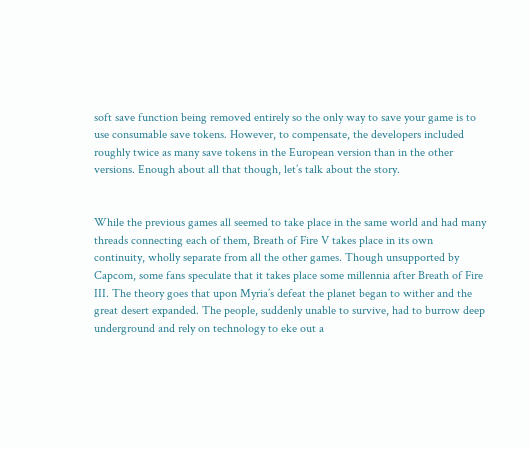soft save function being removed entirely so the only way to save your game is to use consumable save tokens. However, to compensate, the developers included roughly twice as many save tokens in the European version than in the other versions. Enough about all that though, let’s talk about the story.


While the previous games all seemed to take place in the same world and had many threads connecting each of them, Breath of Fire V takes place in its own continuity, wholly separate from all the other games. Though unsupported by Capcom, some fans speculate that it takes place some millennia after Breath of Fire III. The theory goes that upon Myria’s defeat the planet began to wither and the great desert expanded. The people, suddenly unable to survive, had to burrow deep underground and rely on technology to eke out a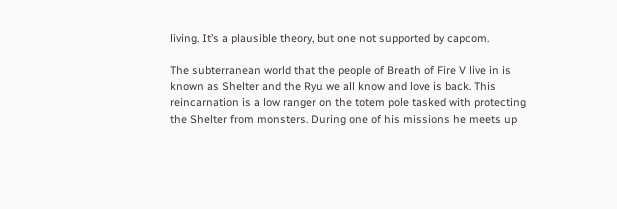living. It’s a plausible theory, but one not supported by capcom.

The subterranean world that the people of Breath of Fire V live in is known as Shelter and the Ryu we all know and love is back. This reincarnation is a low ranger on the totem pole tasked with protecting the Shelter from monsters. During one of his missions he meets up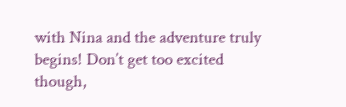with Nina and the adventure truly begins! Don’t get too excited though,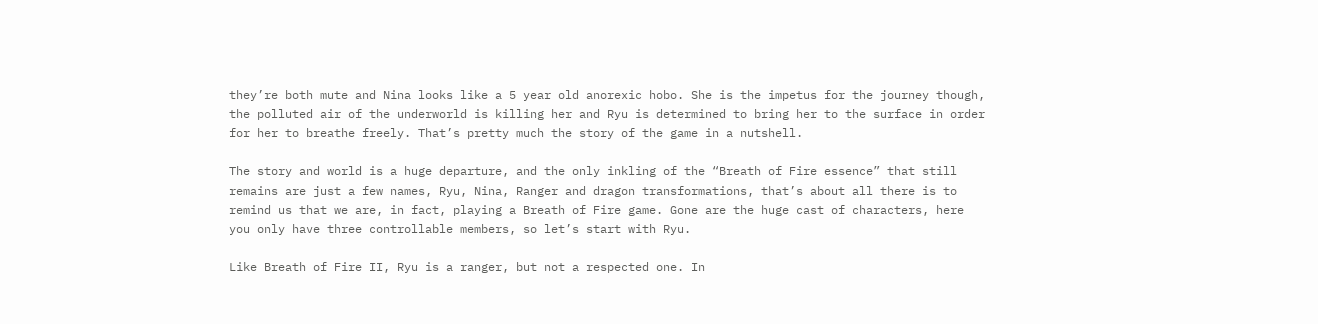they’re both mute and Nina looks like a 5 year old anorexic hobo. She is the impetus for the journey though, the polluted air of the underworld is killing her and Ryu is determined to bring her to the surface in order for her to breathe freely. That’s pretty much the story of the game in a nutshell.

The story and world is a huge departure, and the only inkling of the “Breath of Fire essence” that still remains are just a few names, Ryu, Nina, Ranger and dragon transformations, that’s about all there is to remind us that we are, in fact, playing a Breath of Fire game. Gone are the huge cast of characters, here you only have three controllable members, so let’s start with Ryu.

Like Breath of Fire II, Ryu is a ranger, but not a respected one. In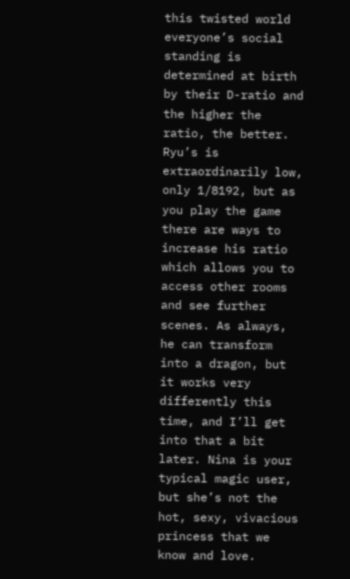this twisted world everyone’s social standing is determined at birth by their D-ratio and the higher the ratio, the better. Ryu’s is extraordinarily low, only 1/8192, but as you play the game there are ways to increase his ratio which allows you to access other rooms and see further scenes. As always, he can transform into a dragon, but it works very differently this time, and I’ll get into that a bit later. Nina is your typical magic user, but she’s not the hot, sexy, vivacious princess that we know and love.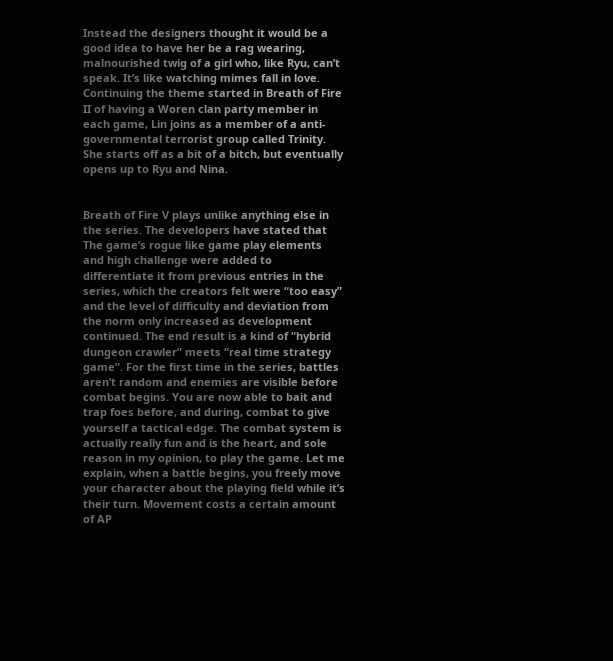Instead the designers thought it would be a good idea to have her be a rag wearing, malnourished twig of a girl who, like Ryu, can’t speak. It’s like watching mimes fall in love. Continuing the theme started in Breath of Fire II of having a Woren clan party member in each game, Lin joins as a member of a anti-governmental terrorist group called Trinity. She starts off as a bit of a bitch, but eventually opens up to Ryu and Nina.


Breath of Fire V plays unlike anything else in the series. The developers have stated that The game’s rogue like game play elements and high challenge were added to differentiate it from previous entries in the series, which the creators felt were “too easy” and the level of difficulty and deviation from the norm only increased as development continued. The end result is a kind of “hybrid dungeon crawler” meets “real time strategy game”. For the first time in the series, battles aren’t random and enemies are visible before combat begins. You are now able to bait and trap foes before, and during, combat to give yourself a tactical edge. The combat system is actually really fun and is the heart, and sole reason in my opinion, to play the game. Let me explain, when a battle begins, you freely move your character about the playing field while it’s their turn. Movement costs a certain amount of AP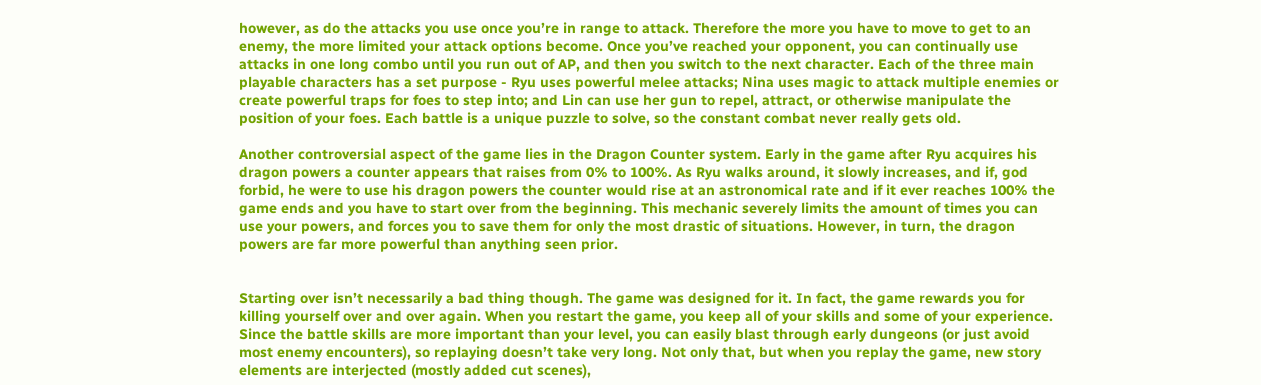however, as do the attacks you use once you’re in range to attack. Therefore the more you have to move to get to an enemy, the more limited your attack options become. Once you’ve reached your opponent, you can continually use attacks in one long combo until you run out of AP, and then you switch to the next character. Each of the three main playable characters has a set purpose - Ryu uses powerful melee attacks; Nina uses magic to attack multiple enemies or create powerful traps for foes to step into; and Lin can use her gun to repel, attract, or otherwise manipulate the position of your foes. Each battle is a unique puzzle to solve, so the constant combat never really gets old.

Another controversial aspect of the game lies in the Dragon Counter system. Early in the game after Ryu acquires his dragon powers a counter appears that raises from 0% to 100%. As Ryu walks around, it slowly increases, and if, god forbid, he were to use his dragon powers the counter would rise at an astronomical rate and if it ever reaches 100% the game ends and you have to start over from the beginning. This mechanic severely limits the amount of times you can use your powers, and forces you to save them for only the most drastic of situations. However, in turn, the dragon powers are far more powerful than anything seen prior.


Starting over isn’t necessarily a bad thing though. The game was designed for it. In fact, the game rewards you for killing yourself over and over again. When you restart the game, you keep all of your skills and some of your experience. Since the battle skills are more important than your level, you can easily blast through early dungeons (or just avoid most enemy encounters), so replaying doesn’t take very long. Not only that, but when you replay the game, new story elements are interjected (mostly added cut scenes),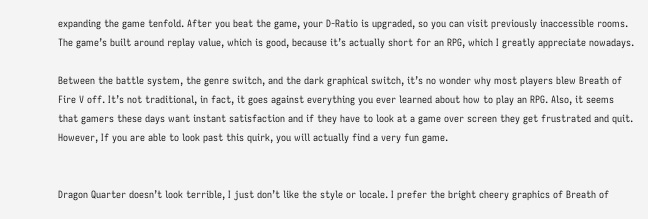expanding the game tenfold. After you beat the game, your D-Ratio is upgraded, so you can visit previously inaccessible rooms. The game’s built around replay value, which is good, because it’s actually short for an RPG, which I greatly appreciate nowadays.

Between the battle system, the genre switch, and the dark graphical switch, it’s no wonder why most players blew Breath of Fire V off. It’s not traditional, in fact, it goes against everything you ever learned about how to play an RPG. Also, it seems that gamers these days want instant satisfaction and if they have to look at a game over screen they get frustrated and quit. However, If you are able to look past this quirk, you will actually find a very fun game.


Dragon Quarter doesn’t look terrible, I just don’t like the style or locale. I prefer the bright cheery graphics of Breath of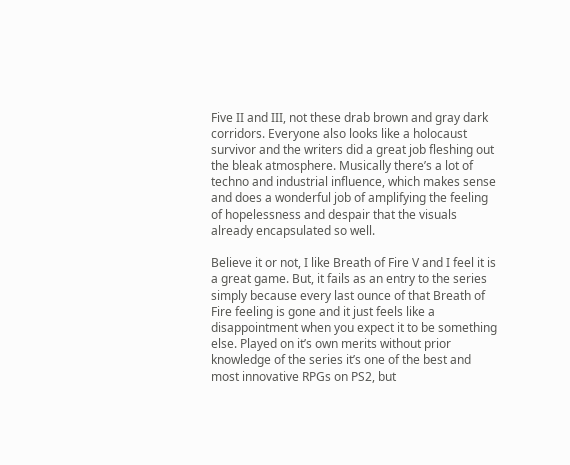Five II and III, not these drab brown and gray dark corridors. Everyone also looks like a holocaust survivor and the writers did a great job fleshing out the bleak atmosphere. Musically there’s a lot of techno and industrial influence, which makes sense and does a wonderful job of amplifying the feeling of hopelessness and despair that the visuals already encapsulated so well.

Believe it or not, I like Breath of Fire V and I feel it is a great game. But, it fails as an entry to the series simply because every last ounce of that Breath of Fire feeling is gone and it just feels like a disappointment when you expect it to be something else. Played on it’s own merits without prior knowledge of the series it’s one of the best and most innovative RPGs on PS2, but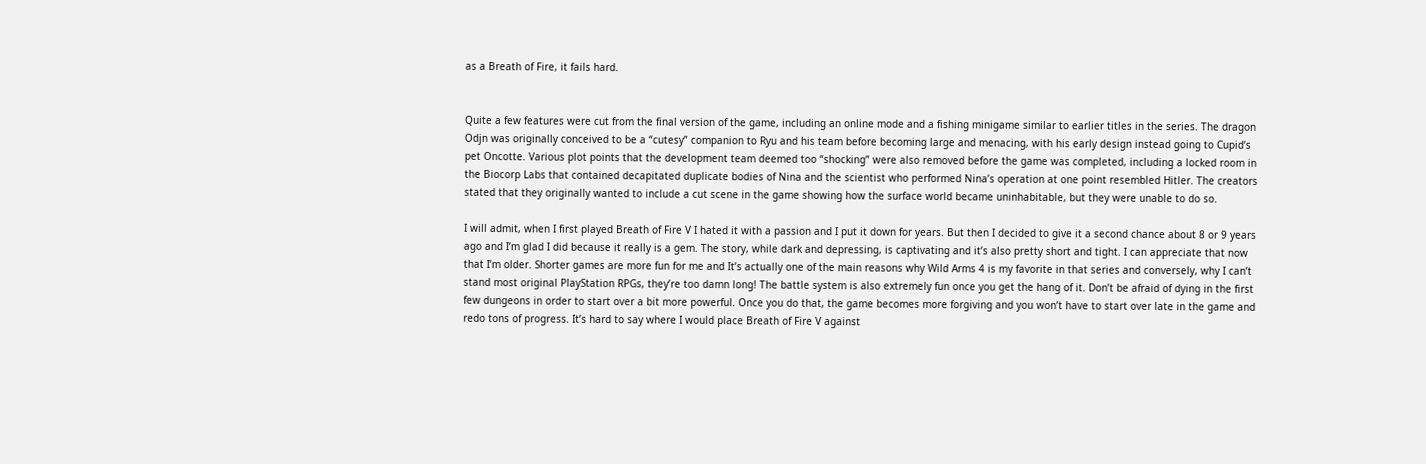as a Breath of Fire, it fails hard.


Quite a few features were cut from the final version of the game, including an online mode and a fishing minigame similar to earlier titles in the series. The dragon Odjn was originally conceived to be a “cutesy” companion to Ryu and his team before becoming large and menacing, with his early design instead going to Cupid’s pet Oncotte. Various plot points that the development team deemed too “shocking” were also removed before the game was completed, including a locked room in the Biocorp Labs that contained decapitated duplicate bodies of Nina and the scientist who performed Nina’s operation at one point resembled Hitler. The creators stated that they originally wanted to include a cut scene in the game showing how the surface world became uninhabitable, but they were unable to do so.

I will admit, when I first played Breath of Fire V I hated it with a passion and I put it down for years. But then I decided to give it a second chance about 8 or 9 years ago and I’m glad I did because it really is a gem. The story, while dark and depressing, is captivating and it’s also pretty short and tight. I can appreciate that now that I’m older. Shorter games are more fun for me and It’s actually one of the main reasons why Wild Arms 4 is my favorite in that series and conversely, why I can’t stand most original PlayStation RPGs, they’re too damn long! The battle system is also extremely fun once you get the hang of it. Don’t be afraid of dying in the first few dungeons in order to start over a bit more powerful. Once you do that, the game becomes more forgiving and you won’t have to start over late in the game and redo tons of progress. It’s hard to say where I would place Breath of Fire V against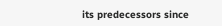its predecessors since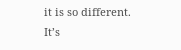it is so different. It’s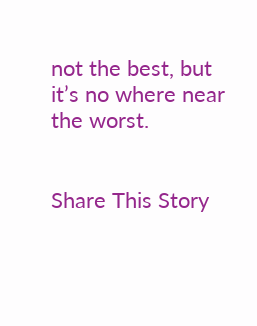not the best, but it’s no where near the worst.


Share This Story